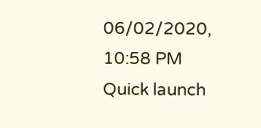06/02/2020, 10:58 PM
Quick launch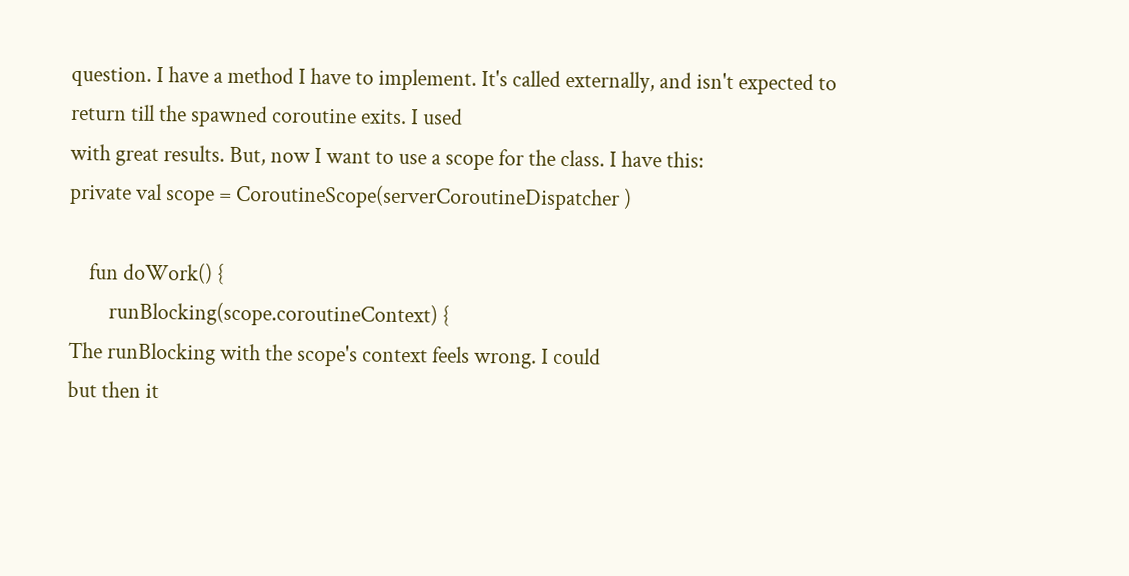question. I have a method I have to implement. It's called externally, and isn't expected to return till the spawned coroutine exits. I used
with great results. But, now I want to use a scope for the class. I have this:
private val scope = CoroutineScope(serverCoroutineDispatcher )

    fun doWork() {
        runBlocking(scope.coroutineContext) {
The runBlocking with the scope's context feels wrong. I could
but then it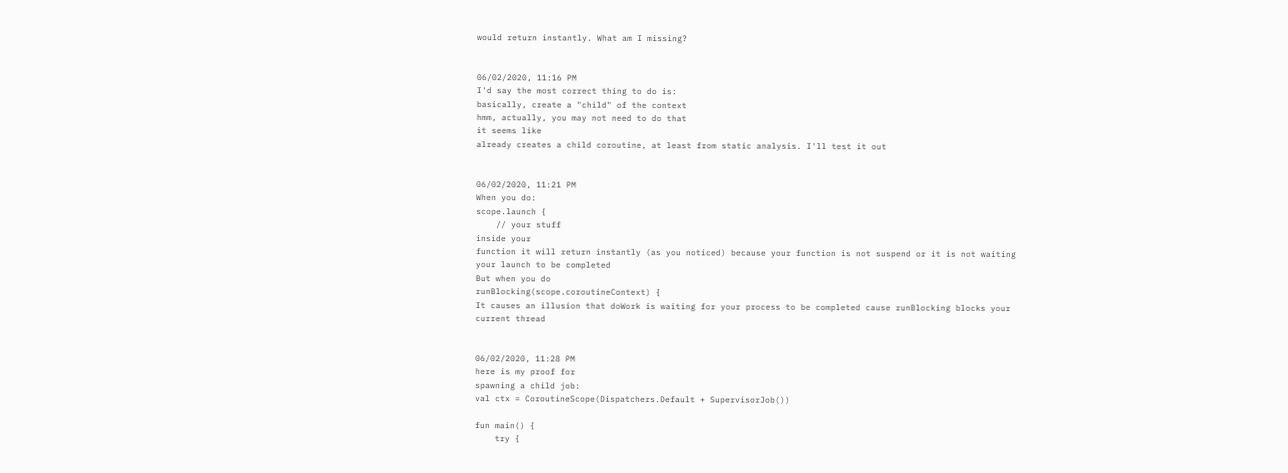would return instantly. What am I missing?


06/02/2020, 11:16 PM
I'd say the most correct thing to do is:
basically, create a "child" of the context
hmm, actually, you may not need to do that
it seems like
already creates a child coroutine, at least from static analysis. I'll test it out


06/02/2020, 11:21 PM
When you do:
scope.launch {
    // your stuff
inside your
function it will return instantly (as you noticed) because your function is not suspend or it is not waiting your launch to be completed
But when you do
runBlocking(scope.coroutineContext) {
It causes an illusion that doWork is waiting for your process to be completed cause runBlocking blocks your current thread


06/02/2020, 11:28 PM
here is my proof for
spawning a child job:
val ctx = CoroutineScope(Dispatchers.Default + SupervisorJob())

fun main() {
    try {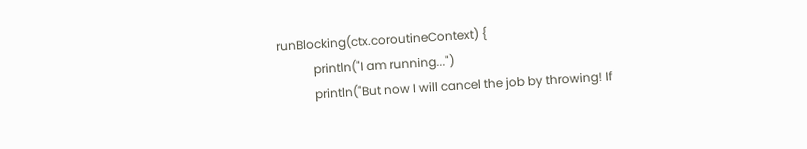runBlocking(ctx.coroutineContext) {
            println("I am running...")
            println("But now I will cancel the job by throwing! If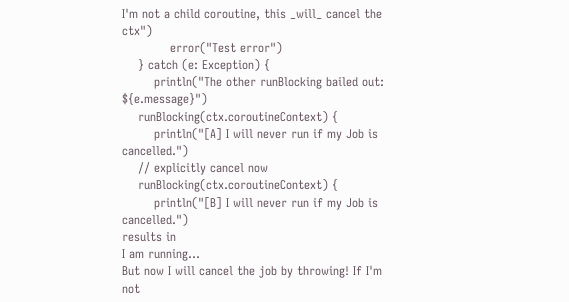I'm not a child coroutine, this _will_ cancel the ctx")
            error("Test error")
    } catch (e: Exception) {
        println("The other runBlocking bailed out: ${e.message}")
    runBlocking(ctx.coroutineContext) {
        println("[A] I will never run if my Job is cancelled.")
    // explicitly cancel now
    runBlocking(ctx.coroutineContext) {
        println("[B] I will never run if my Job is cancelled.")
results in
I am running...
But now I will cancel the job by throwing! If I'm not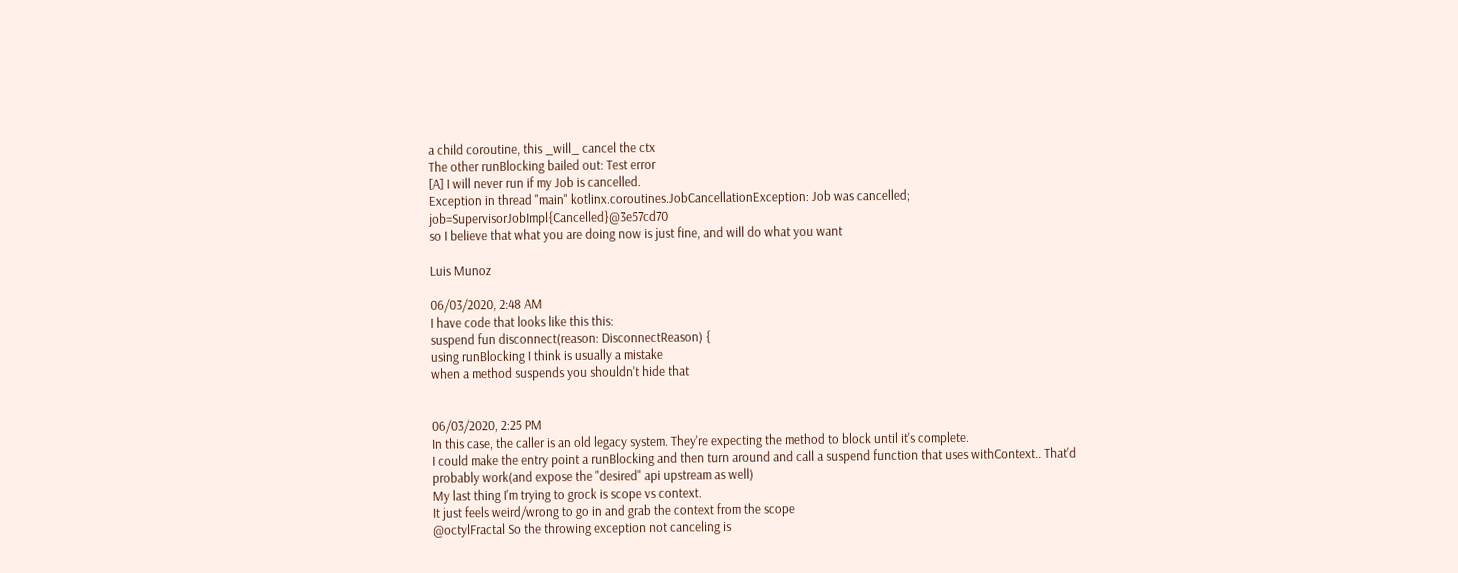a child coroutine, this _will_ cancel the ctx
The other runBlocking bailed out: Test error
[A] I will never run if my Job is cancelled.
Exception in thread "main" kotlinx.coroutines.JobCancellationException: Job was cancelled; job=SupervisorJobImpl{Cancelled}@3e57cd70
so I believe that what you are doing now is just fine, and will do what you want

Luis Munoz

06/03/2020, 2:48 AM
I have code that looks like this this:
suspend fun disconnect(reason: DisconnectReason) {
using runBlocking I think is usually a mistake
when a method suspends you shouldn't hide that


06/03/2020, 2:25 PM
In this case, the caller is an old legacy system. They're expecting the method to block until it's complete.
I could make the entry point a runBlocking and then turn around and call a suspend function that uses withContext.. That'd probably work(and expose the "desired" api upstream as well)
My last thing I'm trying to grock is scope vs context.
It just feels weird/wrong to go in and grab the context from the scope
@octylFractal So the throwing exception not canceling is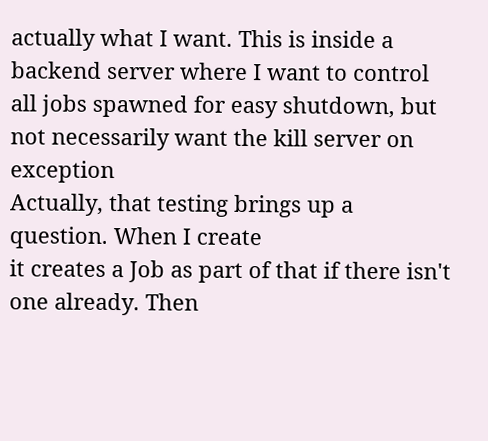actually what I want. This is inside a backend server where I want to control all jobs spawned for easy shutdown, but not necessarily want the kill server on exception
Actually, that testing brings up a question. When I create
it creates a Job as part of that if there isn't one already. Then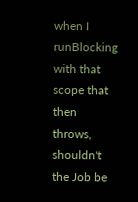when I runBlocking with that scope that then throws, shouldn't the Job be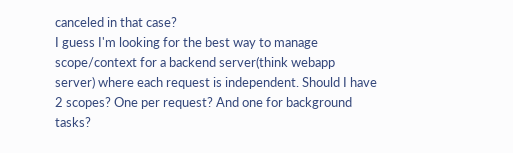canceled in that case?
I guess I'm looking for the best way to manage scope/context for a backend server(think webapp server) where each request is independent. Should I have 2 scopes? One per request? And one for background tasks?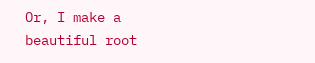Or, I make a beautiful root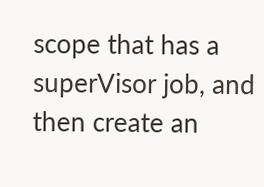scope that has a superVisor job, and then create an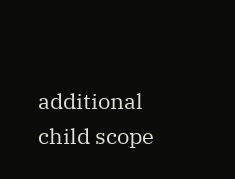additional child scope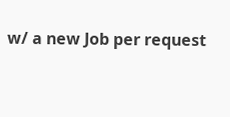w/ a new Job per request